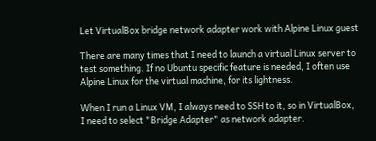Let VirtualBox bridge network adapter work with Alpine Linux guest

There are many times that I need to launch a virtual Linux server to test something. If no Ubuntu specific feature is needed, I often use Alpine Linux for the virtual machine, for its lightness.

When I run a Linux VM, I always need to SSH to it, so in VirtualBox, I need to select "Bridge Adapter" as network adapter.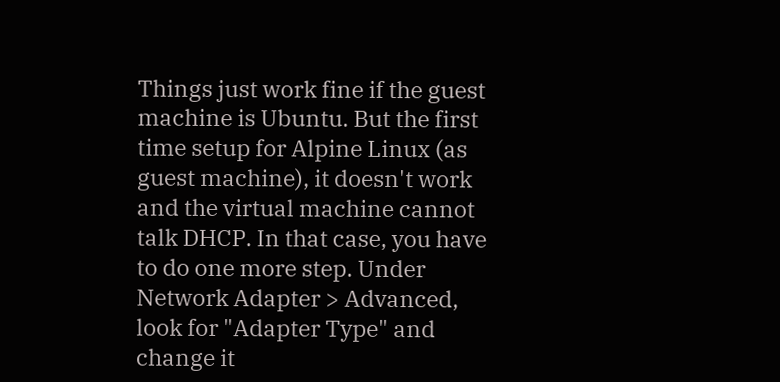Things just work fine if the guest machine is Ubuntu. But the first time setup for Alpine Linux (as guest machine), it doesn't work and the virtual machine cannot talk DHCP. In that case, you have to do one more step. Under Network Adapter > Advanced, look for "Adapter Type" and change it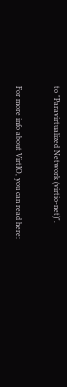to "Paravirtualized Network (virtio-net)".

For more info about VirtIO, you can read here: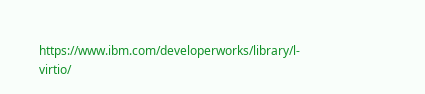https://www.ibm.com/developerworks/library/l-virtio/